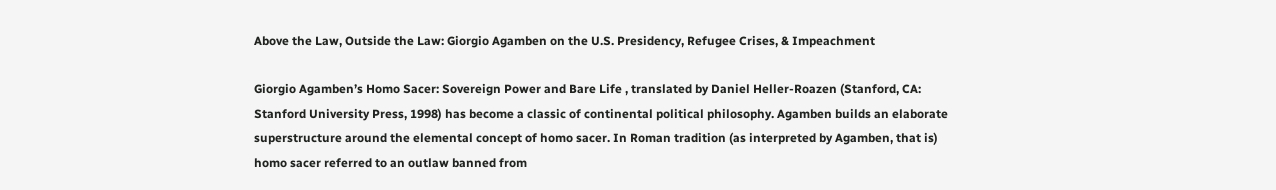Above the Law, Outside the Law: Giorgio Agamben on the U.S. Presidency, Refugee Crises, & Impeachment

Giorgio Agamben’s Homo Sacer: Sovereign Power and Bare Life , translated by Daniel Heller-Roazen (Stanford, CA: Stanford University Press, 1998) has become a classic of continental political philosophy. Agamben builds an elaborate superstructure around the elemental concept of homo sacer. In Roman tradition (as interpreted by Agamben, that is) homo sacer referred to an outlaw banned from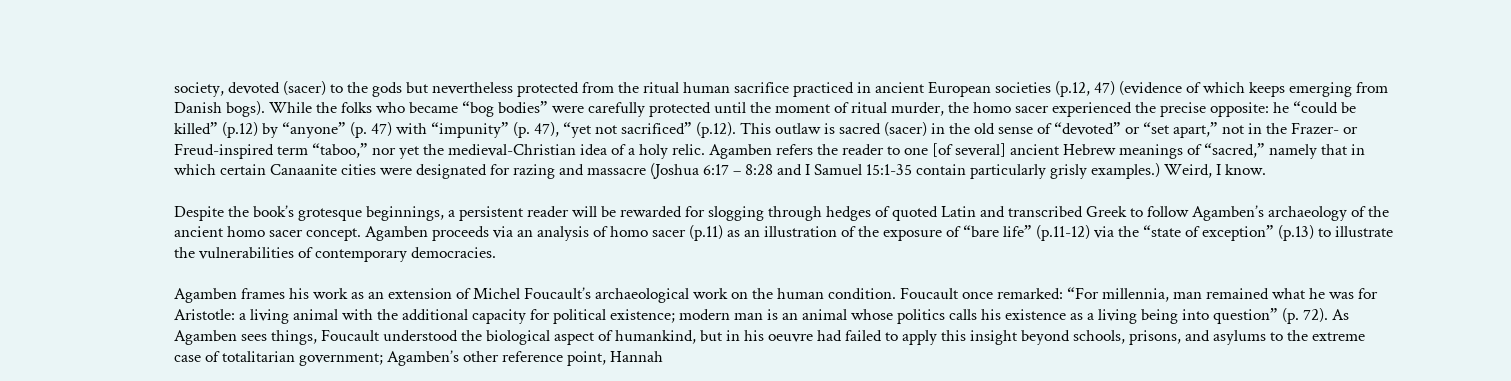society, devoted (sacer) to the gods but nevertheless protected from the ritual human sacrifice practiced in ancient European societies (p.12, 47) (evidence of which keeps emerging from Danish bogs). While the folks who became “bog bodies” were carefully protected until the moment of ritual murder, the homo sacer experienced the precise opposite: he “could be killed” (p.12) by “anyone” (p. 47) with “impunity” (p. 47), “yet not sacrificed” (p.12). This outlaw is sacred (sacer) in the old sense of “devoted” or “set apart,” not in the Frazer- or Freud-inspired term “taboo,” nor yet the medieval-Christian idea of a holy relic. Agamben refers the reader to one [of several] ancient Hebrew meanings of “sacred,” namely that in which certain Canaanite cities were designated for razing and massacre (Joshua 6:17 – 8:28 and I Samuel 15:1-35 contain particularly grisly examples.) Weird, I know.

Despite the book’s grotesque beginnings, a persistent reader will be rewarded for slogging through hedges of quoted Latin and transcribed Greek to follow Agamben’s archaeology of the ancient homo sacer concept. Agamben proceeds via an analysis of homo sacer (p.11) as an illustration of the exposure of “bare life” (p.11-12) via the “state of exception” (p.13) to illustrate the vulnerabilities of contemporary democracies.

Agamben frames his work as an extension of Michel Foucault’s archaeological work on the human condition. Foucault once remarked: “For millennia, man remained what he was for Aristotle: a living animal with the additional capacity for political existence; modern man is an animal whose politics calls his existence as a living being into question” (p. 72). As Agamben sees things, Foucault understood the biological aspect of humankind, but in his oeuvre had failed to apply this insight beyond schools, prisons, and asylums to the extreme case of totalitarian government; Agamben’s other reference point, Hannah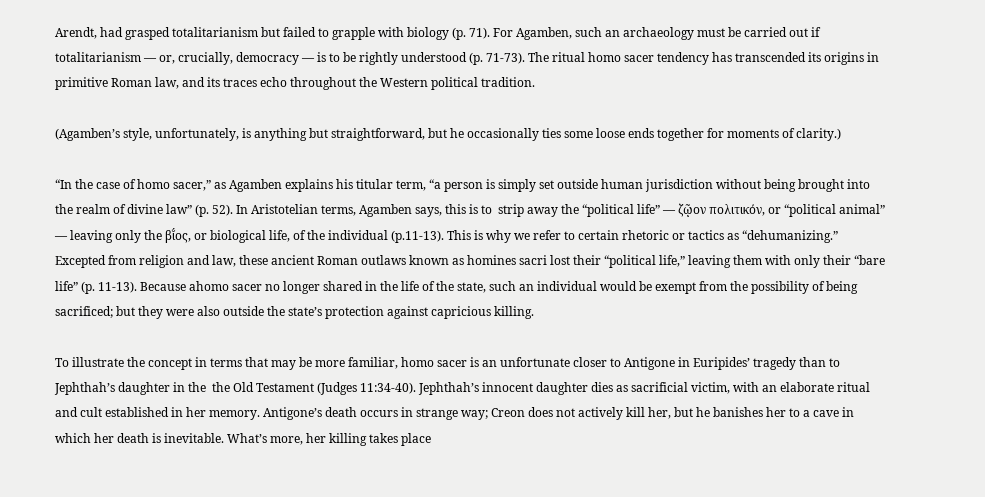Arendt, had grasped totalitarianism but failed to grapple with biology (p. 71). For Agamben, such an archaeology must be carried out if totalitarianism — or, crucially, democracy — is to be rightly understood (p. 71-73). The ritual homo sacer tendency has transcended its origins in primitive Roman law, and its traces echo throughout the Western political tradition.

(Agamben’s style, unfortunately, is anything but straightforward, but he occasionally ties some loose ends together for moments of clarity.)

“In the case of homo sacer,” as Agamben explains his titular term, “a person is simply set outside human jurisdiction without being brought into the realm of divine law” (p. 52). In Aristotelian terms, Agamben says, this is to  strip away the “political life” — ζῷον πoλιτικόν, or “political animal” — leaving only the βῐ́ος, or biological life, of the individual (p.11-13). This is why we refer to certain rhetoric or tactics as “dehumanizing.” Excepted from religion and law, these ancient Roman outlaws known as homines sacri lost their “political life,” leaving them with only their “bare life” (p. 11-13). Because ahomo sacer no longer shared in the life of the state, such an individual would be exempt from the possibility of being sacrificed; but they were also outside the state’s protection against capricious killing.

To illustrate the concept in terms that may be more familiar, homo sacer is an unfortunate closer to Antigone in Euripides’ tragedy than to Jephthah’s daughter in the  the Old Testament (Judges 11:34-40). Jephthah’s innocent daughter dies as sacrificial victim, with an elaborate ritual and cult established in her memory. Antigone’s death occurs in strange way; Creon does not actively kill her, but he banishes her to a cave in which her death is inevitable. What’s more, her killing takes place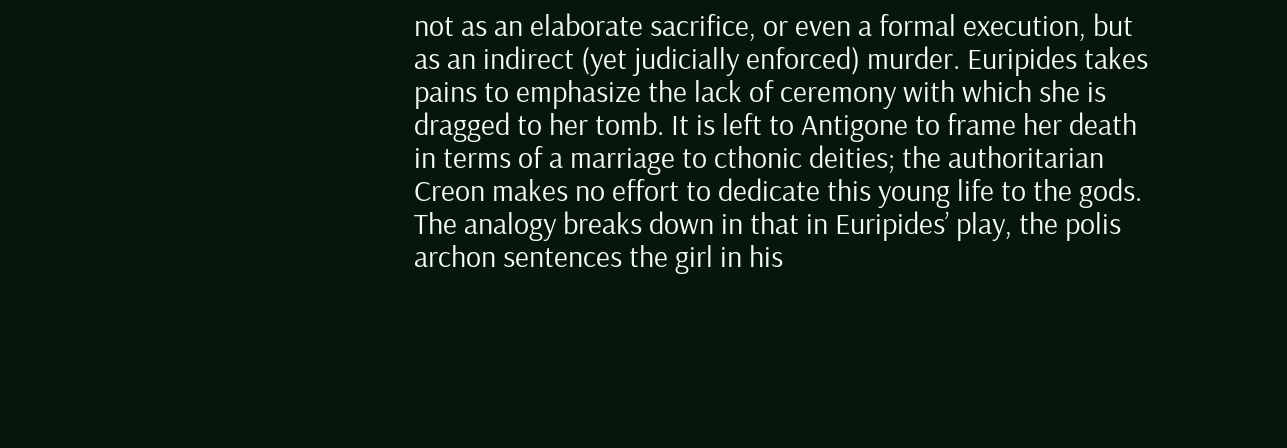not as an elaborate sacrifice, or even a formal execution, but as an indirect (yet judicially enforced) murder. Euripides takes pains to emphasize the lack of ceremony with which she is dragged to her tomb. It is left to Antigone to frame her death in terms of a marriage to cthonic deities; the authoritarian Creon makes no effort to dedicate this young life to the gods. The analogy breaks down in that in Euripides’ play, the polis archon sentences the girl in his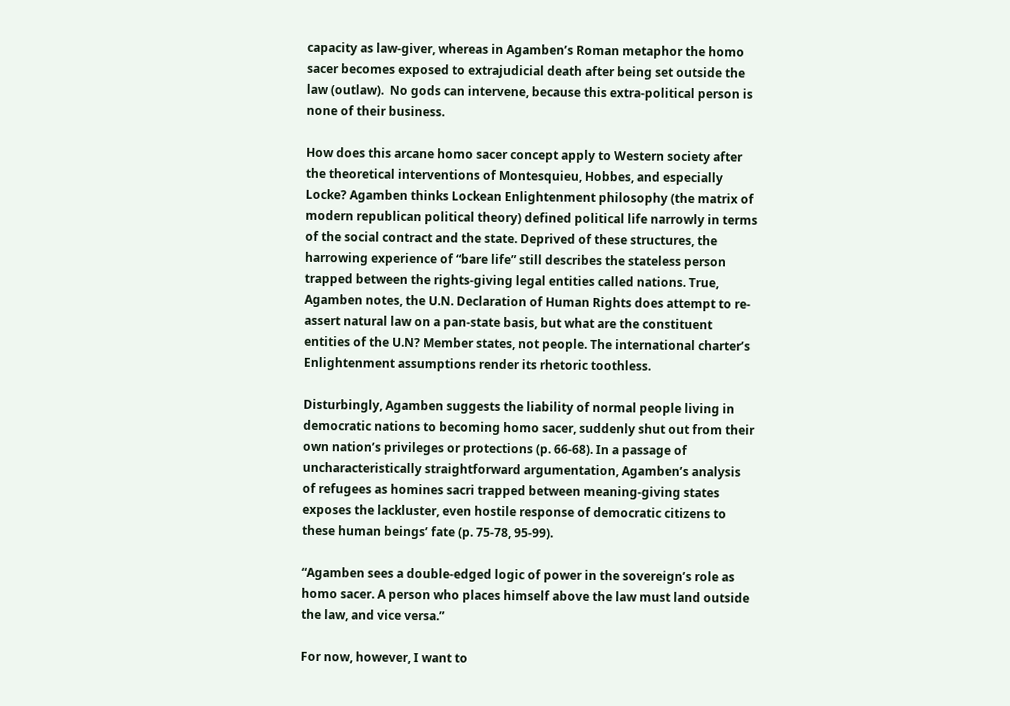capacity as law-giver, whereas in Agamben’s Roman metaphor the homo sacer becomes exposed to extrajudicial death after being set outside the law (outlaw).  No gods can intervene, because this extra-political person is none of their business.

How does this arcane homo sacer concept apply to Western society after the theoretical interventions of Montesquieu, Hobbes, and especially Locke? Agamben thinks Lockean Enlightenment philosophy (the matrix of modern republican political theory) defined political life narrowly in terms of the social contract and the state. Deprived of these structures, the harrowing experience of “bare life” still describes the stateless person trapped between the rights-giving legal entities called nations. True, Agamben notes, the U.N. Declaration of Human Rights does attempt to re-assert natural law on a pan-state basis, but what are the constituent entities of the U.N? Member states, not people. The international charter’s Enlightenment assumptions render its rhetoric toothless.

Disturbingly, Agamben suggests the liability of normal people living in democratic nations to becoming homo sacer, suddenly shut out from their own nation’s privileges or protections (p. 66-68). In a passage of uncharacteristically straightforward argumentation, Agamben’s analysis of refugees as homines sacri trapped between meaning-giving states exposes the lackluster, even hostile response of democratic citizens to these human beings’ fate (p. 75-78, 95-99).

“Agamben sees a double-edged logic of power in the sovereign’s role as homo sacer. A person who places himself above the law must land outside the law, and vice versa.”

For now, however, I want to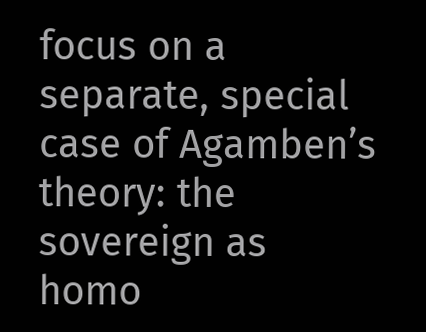focus on a separate, special case of Agamben’s theory: the sovereign as homo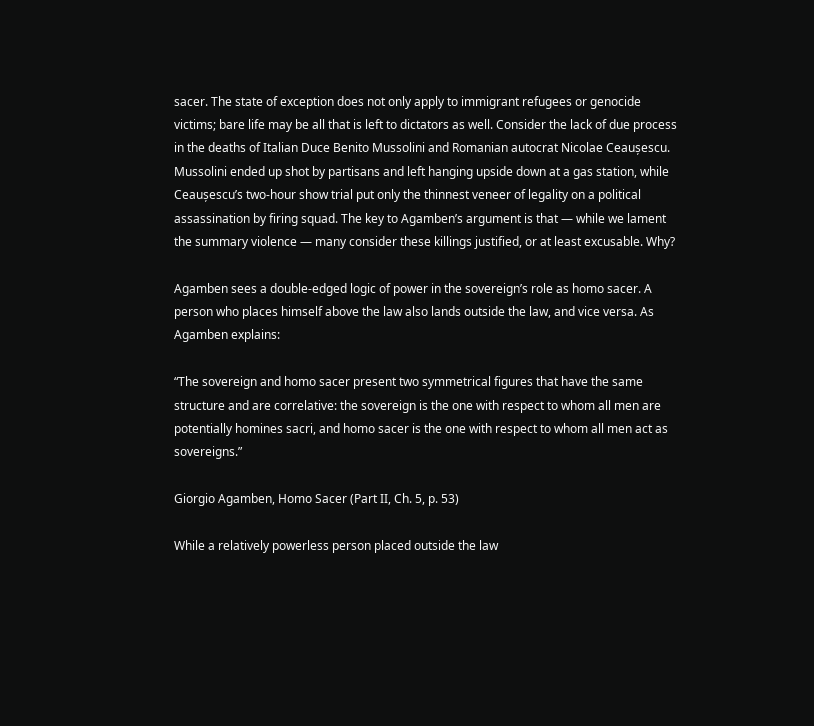sacer. The state of exception does not only apply to immigrant refugees or genocide victims; bare life may be all that is left to dictators as well. Consider the lack of due process in the deaths of Italian Duce Benito Mussolini and Romanian autocrat Nicolae Ceaușescu. Mussolini ended up shot by partisans and left hanging upside down at a gas station, while Ceaușescu’s two-hour show trial put only the thinnest veneer of legality on a political assassination by firing squad. The key to Agamben’s argument is that — while we lament the summary violence — many consider these killings justified, or at least excusable. Why?

Agamben sees a double-edged logic of power in the sovereign’s role as homo sacer. A person who places himself above the law also lands outside the law, and vice versa. As Agamben explains:

“The sovereign and homo sacer present two symmetrical figures that have the same structure and are correlative: the sovereign is the one with respect to whom all men are potentially homines sacri, and homo sacer is the one with respect to whom all men act as sovereigns.”

Giorgio Agamben, Homo Sacer (Part II, Ch. 5, p. 53)

While a relatively powerless person placed outside the law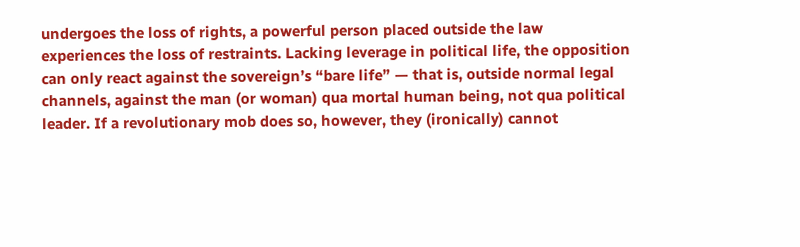undergoes the loss of rights, a powerful person placed outside the law experiences the loss of restraints. Lacking leverage in political life, the opposition can only react against the sovereign’s “bare life” — that is, outside normal legal channels, against the man (or woman) qua mortal human being, not qua political leader. If a revolutionary mob does so, however, they (ironically) cannot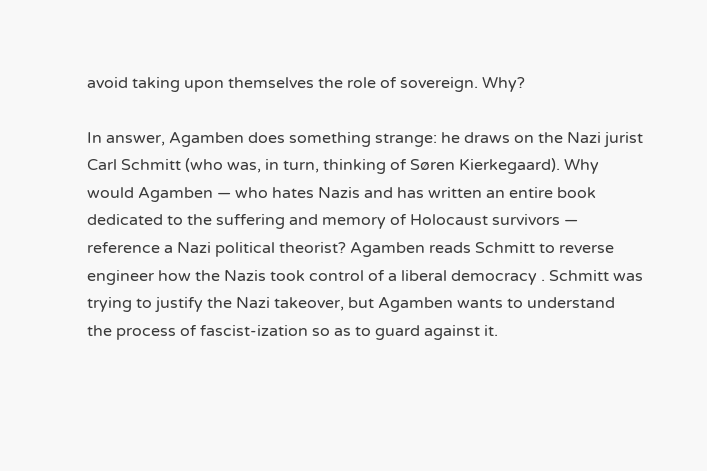avoid taking upon themselves the role of sovereign. Why?

In answer, Agamben does something strange: he draws on the Nazi jurist Carl Schmitt (who was, in turn, thinking of Søren Kierkegaard). Why would Agamben — who hates Nazis and has written an entire book dedicated to the suffering and memory of Holocaust survivors — reference a Nazi political theorist? Agamben reads Schmitt to reverse engineer how the Nazis took control of a liberal democracy . Schmitt was trying to justify the Nazi takeover, but Agamben wants to understand the process of fascist-ization so as to guard against it.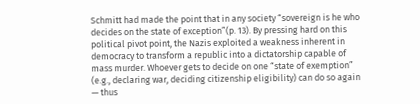Schmitt had made the point that in any society “sovereign is he who decides on the state of exception”(p. 13). By pressing hard on this political pivot point, the Nazis exploited a weakness inherent in democracy to transform a republic into a dictatorship capable of mass murder. Whoever gets to decide on one “state of exemption” (e.g., declaring war, deciding citizenship eligibility) can do so again — thus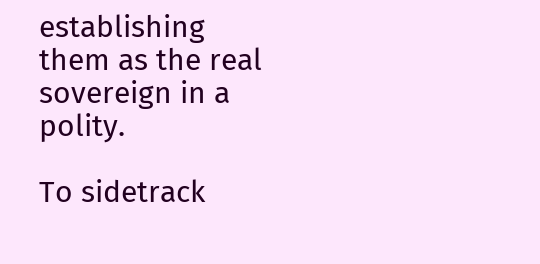establishing them as the real sovereign in a polity.

To sidetrack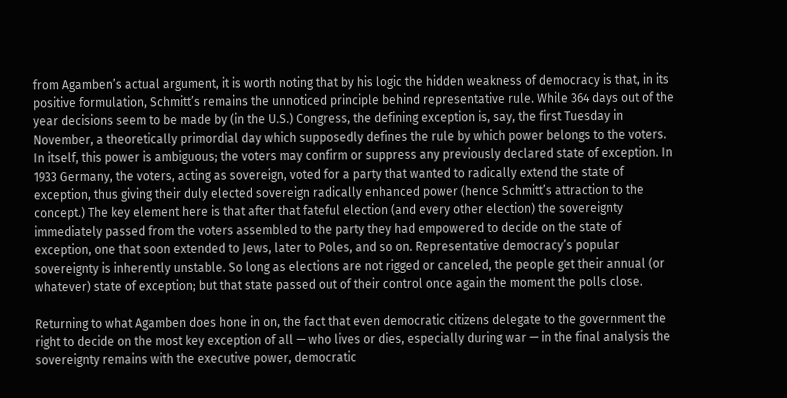from Agamben’s actual argument, it is worth noting that by his logic the hidden weakness of democracy is that, in its positive formulation, Schmitt’s remains the unnoticed principle behind representative rule. While 364 days out of the year decisions seem to be made by (in the U.S.) Congress, the defining exception is, say, the first Tuesday in November, a theoretically primordial day which supposedly defines the rule by which power belongs to the voters. In itself, this power is ambiguous; the voters may confirm or suppress any previously declared state of exception. In 1933 Germany, the voters, acting as sovereign, voted for a party that wanted to radically extend the state of exception, thus giving their duly elected sovereign radically enhanced power (hence Schmitt’s attraction to the concept.) The key element here is that after that fateful election (and every other election) the sovereignty immediately passed from the voters assembled to the party they had empowered to decide on the state of exception, one that soon extended to Jews, later to Poles, and so on. Representative democracy’s popular sovereignty is inherently unstable. So long as elections are not rigged or canceled, the people get their annual (or whatever) state of exception; but that state passed out of their control once again the moment the polls close.

Returning to what Agamben does hone in on, the fact that even democratic citizens delegate to the government the right to decide on the most key exception of all — who lives or dies, especially during war — in the final analysis the sovereignty remains with the executive power, democratic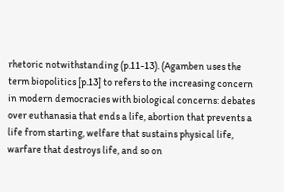rhetoric notwithstanding (p.11-13). (Agamben uses the term biopolitics [p.13] to refers to the increasing concern in modern democracies with biological concerns: debates over euthanasia that ends a life, abortion that prevents a life from starting, welfare that sustains physical life, warfare that destroys life, and so on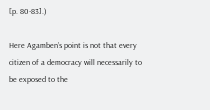[p. 80-83].)

Here Agamben’s point is not that every citizen of a democracy will necessarily to be exposed to the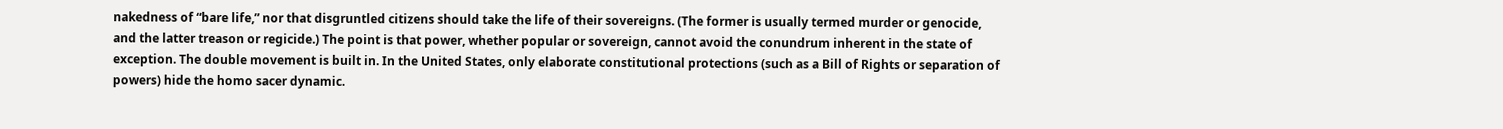nakedness of “bare life,” nor that disgruntled citizens should take the life of their sovereigns. (The former is usually termed murder or genocide, and the latter treason or regicide.) The point is that power, whether popular or sovereign, cannot avoid the conundrum inherent in the state of exception. The double movement is built in. In the United States, only elaborate constitutional protections (such as a Bill of Rights or separation of powers) hide the homo sacer dynamic.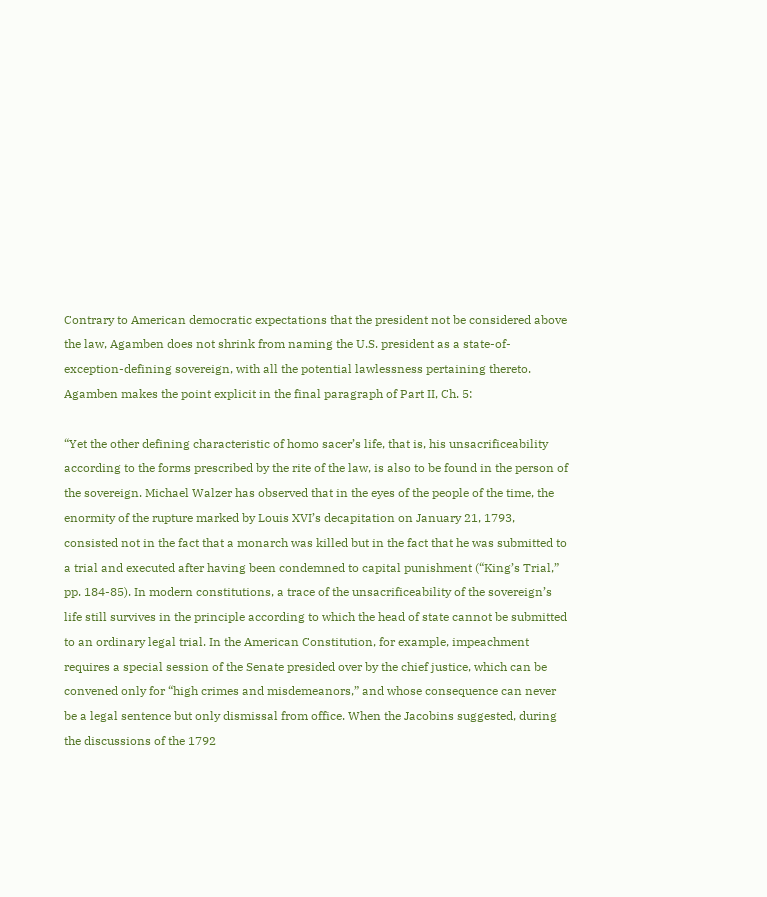Contrary to American democratic expectations that the president not be considered above the law, Agamben does not shrink from naming the U.S. president as a state-of-exception-defining sovereign, with all the potential lawlessness pertaining thereto. Agamben makes the point explicit in the final paragraph of Part II, Ch. 5:

“Yet the other defining characteristic of homo sacer’s life, that is, his unsacrificeability according to the forms prescribed by the rite of the law, is also to be found in the person of the sovereign. Michael Walzer has observed that in the eyes of the people of the time, the enormity of the rupture marked by Louis XVI’s decapitation on January 21, 1793, consisted not in the fact that a monarch was killed but in the fact that he was submitted to a trial and executed after having been condemned to capital punishment (“King’s Trial,” pp. 184-85). In modern constitutions, a trace of the unsacrificeability of the sovereign’s life still survives in the principle according to which the head of state cannot be submitted to an ordinary legal trial. In the American Constitution, for example, impeachment requires a special session of the Senate presided over by the chief justice, which can be convened only for “high crimes and misdemeanors,” and whose consequence can never be a legal sentence but only dismissal from office. When the Jacobins suggested, during the discussions of the 1792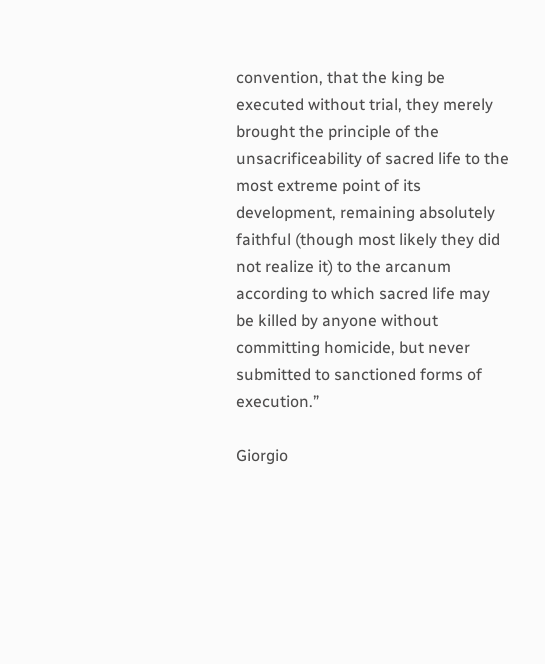convention, that the king be executed without trial, they merely brought the principle of the unsacrificeability of sacred life to the most extreme point of its development, remaining absolutely faithful (though most likely they did not realize it) to the arcanum according to which sacred life may be killed by anyone without committing homicide, but never submitted to sanctioned forms of execution.”

Giorgio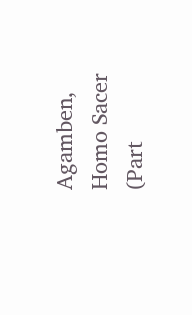Agamben, Homo Sacer (Part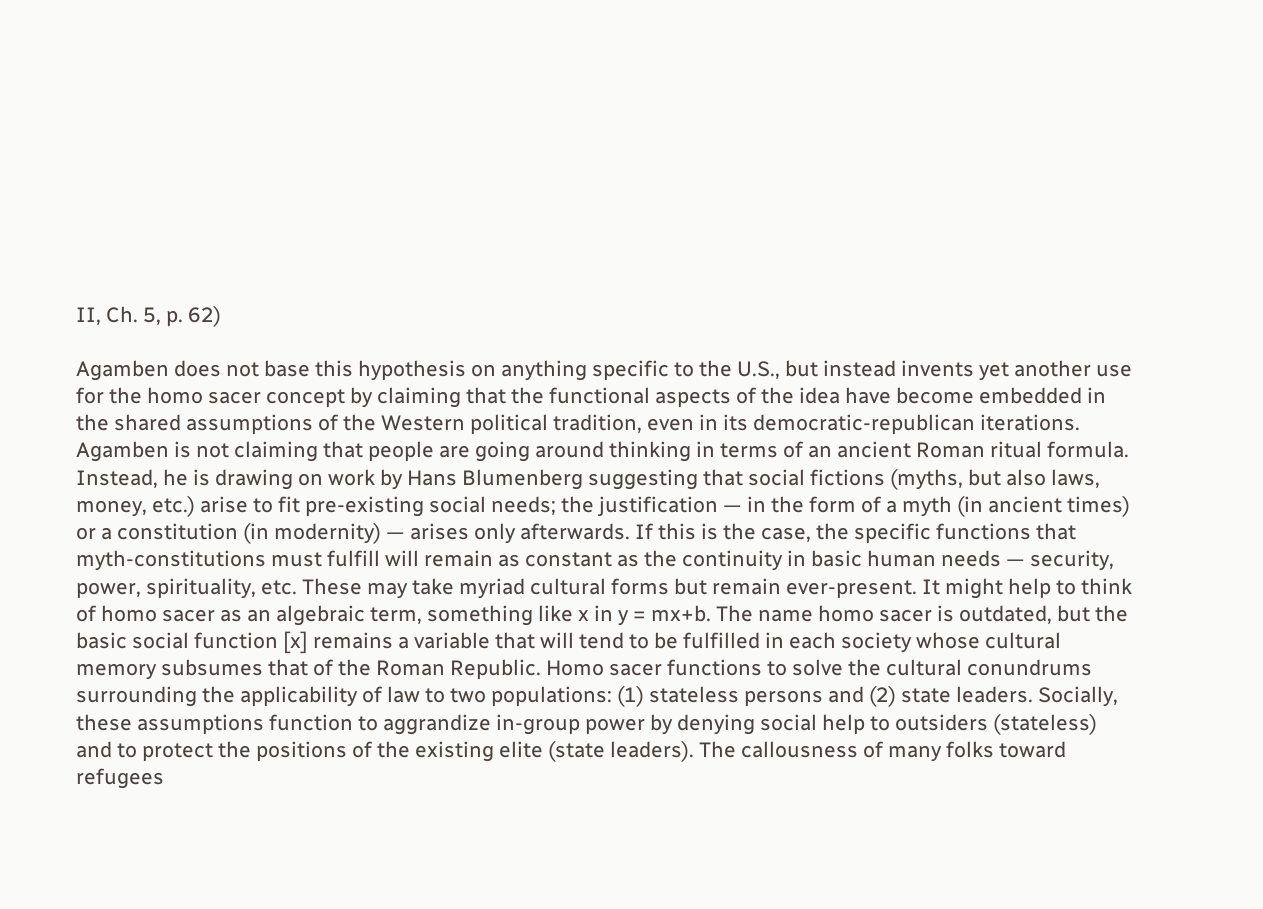II, Ch. 5, p. 62)

Agamben does not base this hypothesis on anything specific to the U.S., but instead invents yet another use for the homo sacer concept by claiming that the functional aspects of the idea have become embedded in the shared assumptions of the Western political tradition, even in its democratic-republican iterations. Agamben is not claiming that people are going around thinking in terms of an ancient Roman ritual formula. Instead, he is drawing on work by Hans Blumenberg suggesting that social fictions (myths, but also laws, money, etc.) arise to fit pre-existing social needs; the justification — in the form of a myth (in ancient times) or a constitution (in modernity) — arises only afterwards. If this is the case, the specific functions that myth-constitutions must fulfill will remain as constant as the continuity in basic human needs — security, power, spirituality, etc. These may take myriad cultural forms but remain ever-present. It might help to think of homo sacer as an algebraic term, something like x in y = mx+b. The name homo sacer is outdated, but the basic social function [x] remains a variable that will tend to be fulfilled in each society whose cultural memory subsumes that of the Roman Republic. Homo sacer functions to solve the cultural conundrums surrounding the applicability of law to two populations: (1) stateless persons and (2) state leaders. Socially, these assumptions function to aggrandize in-group power by denying social help to outsiders (stateless) and to protect the positions of the existing elite (state leaders). The callousness of many folks toward refugees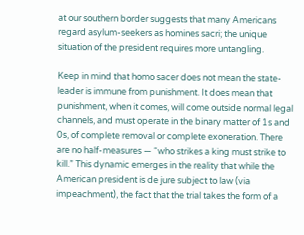at our southern border suggests that many Americans regard asylum-seekers as homines sacri; the unique situation of the president requires more untangling.

Keep in mind that homo sacer does not mean the state-leader is immune from punishment. It does mean that punishment, when it comes, will come outside normal legal channels, and must operate in the binary matter of 1s and 0s, of complete removal or complete exoneration. There are no half-measures — “who strikes a king must strike to kill.” This dynamic emerges in the reality that while the American president is de jure subject to law (via impeachment), the fact that the trial takes the form of a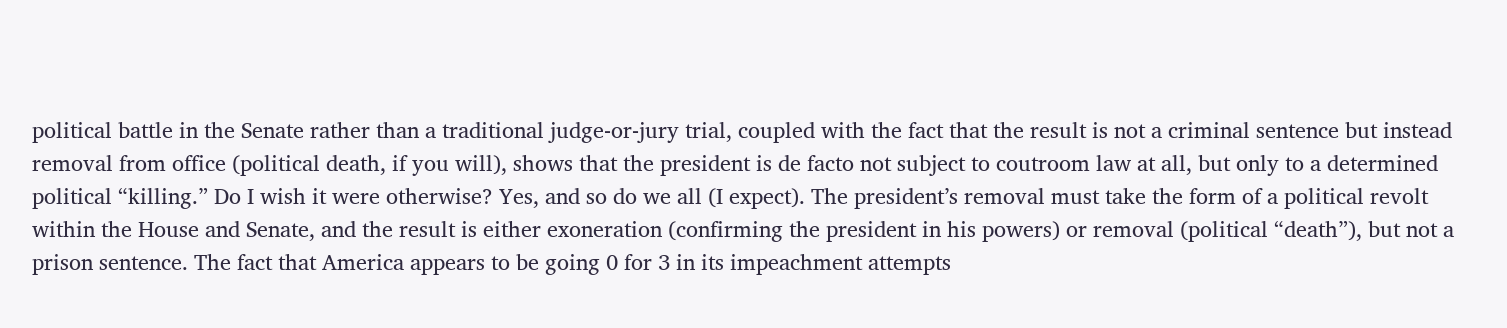political battle in the Senate rather than a traditional judge-or-jury trial, coupled with the fact that the result is not a criminal sentence but instead removal from office (political death, if you will), shows that the president is de facto not subject to coutroom law at all, but only to a determined political “killing.” Do I wish it were otherwise? Yes, and so do we all (I expect). The president’s removal must take the form of a political revolt within the House and Senate, and the result is either exoneration (confirming the president in his powers) or removal (political “death”), but not a prison sentence. The fact that America appears to be going 0 for 3 in its impeachment attempts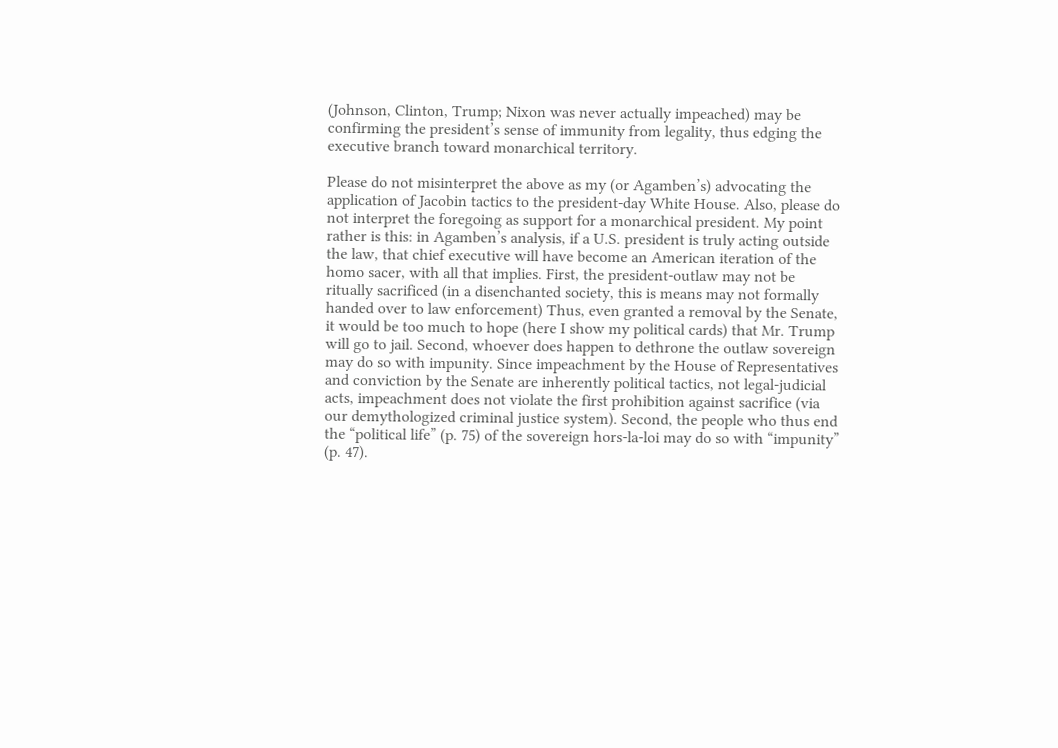(Johnson, Clinton, Trump; Nixon was never actually impeached) may be confirming the president’s sense of immunity from legality, thus edging the executive branch toward monarchical territory.

Please do not misinterpret the above as my (or Agamben’s) advocating the application of Jacobin tactics to the president-day White House. Also, please do not interpret the foregoing as support for a monarchical president. My point rather is this: in Agamben’s analysis, if a U.S. president is truly acting outside the law, that chief executive will have become an American iteration of the homo sacer, with all that implies. First, the president-outlaw may not be ritually sacrificed (in a disenchanted society, this is means may not formally handed over to law enforcement) Thus, even granted a removal by the Senate, it would be too much to hope (here I show my political cards) that Mr. Trump will go to jail. Second, whoever does happen to dethrone the outlaw sovereign may do so with impunity. Since impeachment by the House of Representatives and conviction by the Senate are inherently political tactics, not legal-judicial acts, impeachment does not violate the first prohibition against sacrifice (via our demythologized criminal justice system). Second, the people who thus end the “political life” (p. 75) of the sovereign hors-la-loi may do so with “impunity” (p. 47).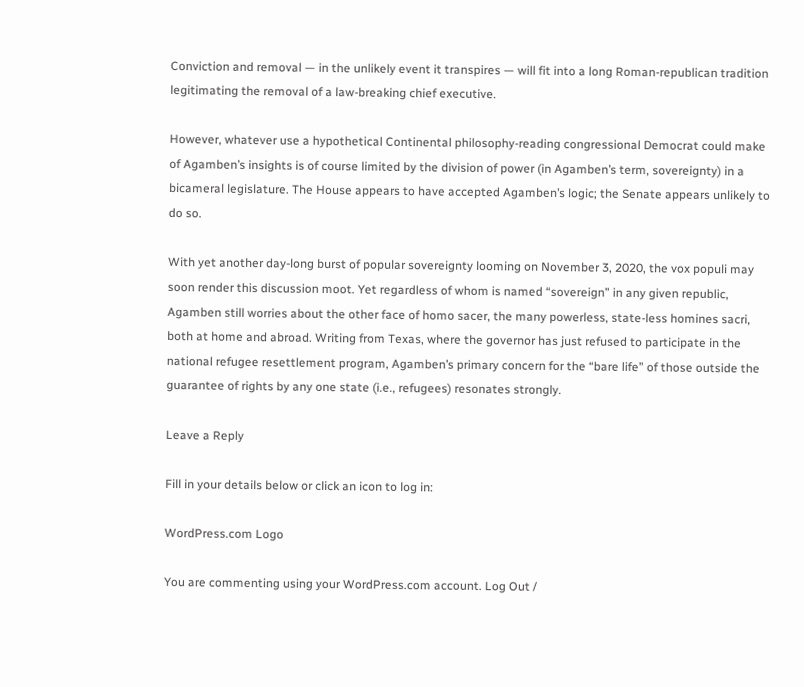Conviction and removal — in the unlikely event it transpires — will fit into a long Roman-republican tradition legitimating the removal of a law-breaking chief executive.

However, whatever use a hypothetical Continental philosophy-reading congressional Democrat could make of Agamben’s insights is of course limited by the division of power (in Agamben’s term, sovereignty) in a bicameral legislature. The House appears to have accepted Agamben’s logic; the Senate appears unlikely to do so.

With yet another day-long burst of popular sovereignty looming on November 3, 2020, the vox populi may soon render this discussion moot. Yet regardless of whom is named “sovereign” in any given republic, Agamben still worries about the other face of homo sacer, the many powerless, state-less homines sacri, both at home and abroad. Writing from Texas, where the governor has just refused to participate in the national refugee resettlement program, Agamben’s primary concern for the “bare life” of those outside the guarantee of rights by any one state (i.e., refugees) resonates strongly.

Leave a Reply

Fill in your details below or click an icon to log in:

WordPress.com Logo

You are commenting using your WordPress.com account. Log Out /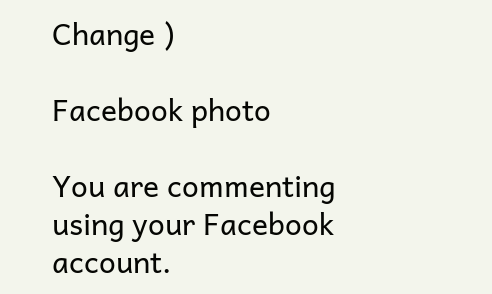Change )

Facebook photo

You are commenting using your Facebook account.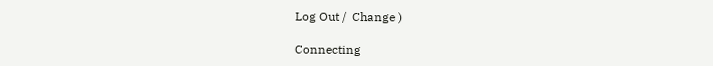Log Out /  Change )

Connecting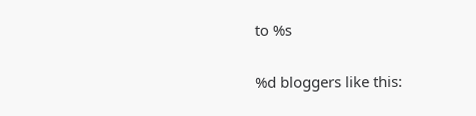to %s

%d bloggers like this: